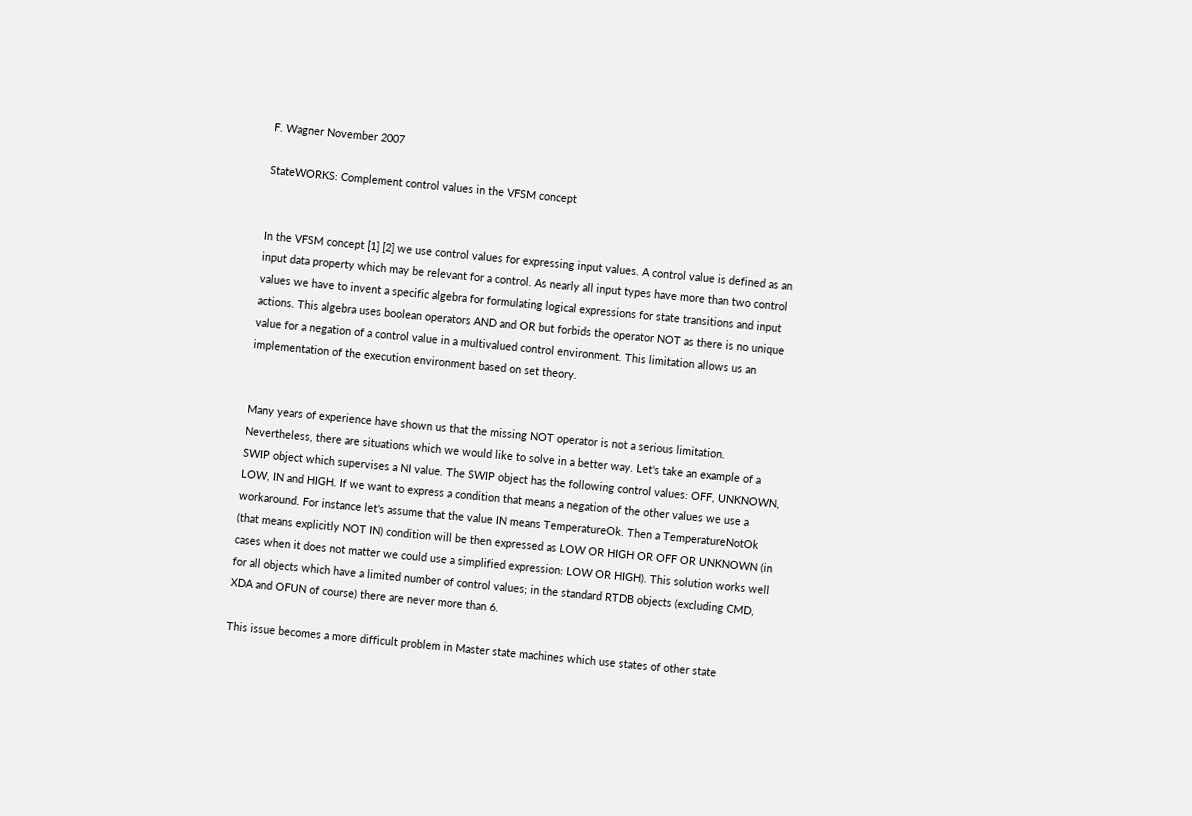F. Wagner November 2007

StateWORKS: Complement control values in the VFSM concept


In the VFSM concept [1] [2] we use control values for expressing input values. A control value is defined as an input data property which may be relevant for a control. As nearly all input types have more than two control values we have to invent a specific algebra for formulating logical expressions for state transitions and input actions. This algebra uses boolean operators AND and OR but forbids the operator NOT as there is no unique value for a negation of a control value in a multivalued control environment. This limitation allows us an implementation of the execution environment based on set theory.


Many years of experience have shown us that the missing NOT operator is not a serious limitation. Nevertheless, there are situations which we would like to solve in a better way. Let's take an example of a SWIP object which supervises a NI value. The SWIP object has the following control values: OFF, UNKNOWN, LOW, IN and HIGH. If we want to express a condition that means a negation of the other values we use a workaround. For instance let's assume that the value IN means TemperatureOk. Then a TemperatureNotOk (that means explicitly NOT IN) condition will be then expressed as LOW OR HIGH OR OFF OR UNKNOWN (in cases when it does not matter we could use a simplified expression: LOW OR HIGH). This solution works well for all objects which have a limited number of control values; in the standard RTDB objects (excluding CMD, XDA and OFUN of course) there are never more than 6.

This issue becomes a more difficult problem in Master state machines which use states of other state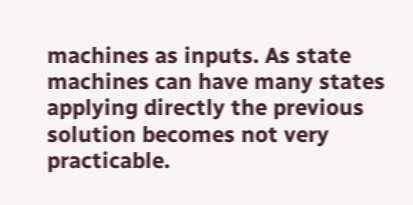machines as inputs. As state machines can have many states applying directly the previous solution becomes not very practicable.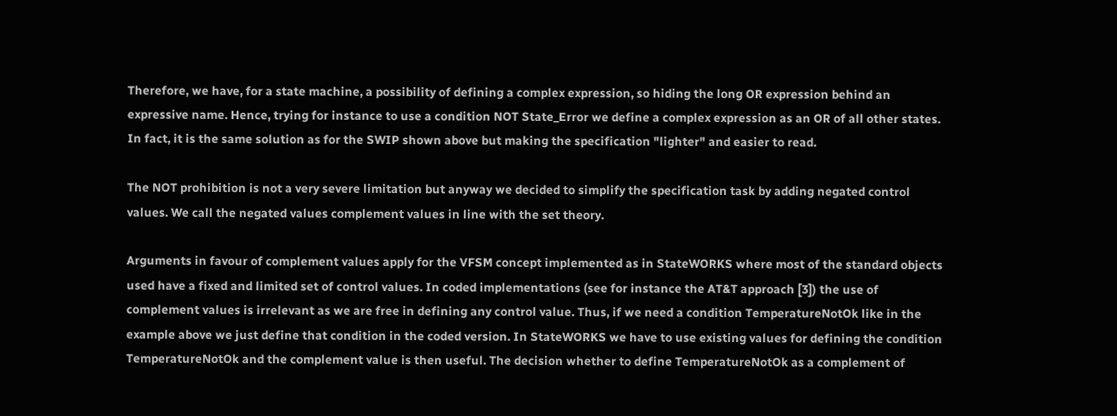Therefore, we have, for a state machine, a possibility of defining a complex expression, so hiding the long OR expression behind an expressive name. Hence, trying for instance to use a condition NOT State_Error we define a complex expression as an OR of all other states. In fact, it is the same solution as for the SWIP shown above but making the specification "lighter" and easier to read.

The NOT prohibition is not a very severe limitation but anyway we decided to simplify the specification task by adding negated control values. We call the negated values complement values in line with the set theory.

Arguments in favour of complement values apply for the VFSM concept implemented as in StateWORKS where most of the standard objects used have a fixed and limited set of control values. In coded implementations (see for instance the AT&T approach [3]) the use of complement values is irrelevant as we are free in defining any control value. Thus, if we need a condition TemperatureNotOk like in the example above we just define that condition in the coded version. In StateWORKS we have to use existing values for defining the condition TemperatureNotOk and the complement value is then useful. The decision whether to define TemperatureNotOk as a complement of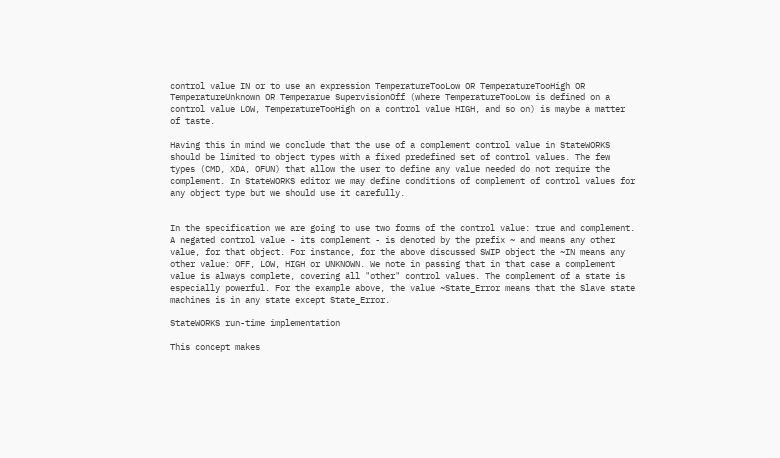control value IN or to use an expression TemperatureTooLow OR TemperatureTooHigh OR TemperatureUnknown OR Temperarue SupervisionOff (where TemperatureTooLow is defined on a control value LOW, TemperatureTooHigh on a control value HIGH, and so on) is maybe a matter of taste.

Having this in mind we conclude that the use of a complement control value in StateWORKS should be limited to object types with a fixed predefined set of control values. The few types (CMD, XDA, OFUN) that allow the user to define any value needed do not require the complement. In StateWORKS editor we may define conditions of complement of control values for any object type but we should use it carefully.


In the specification we are going to use two forms of the control value: true and complement. A negated control value - its complement - is denoted by the prefix ~ and means any other value, for that object. For instance, for the above discussed SWIP object the ~IN means any other value: OFF, LOW, HIGH or UNKNOWN. We note in passing that in that case a complement value is always complete, covering all "other" control values. The complement of a state is especially powerful. For the example above, the value ~State_Error means that the Slave state machines is in any state except State_Error.

StateWORKS run-time implementation

This concept makes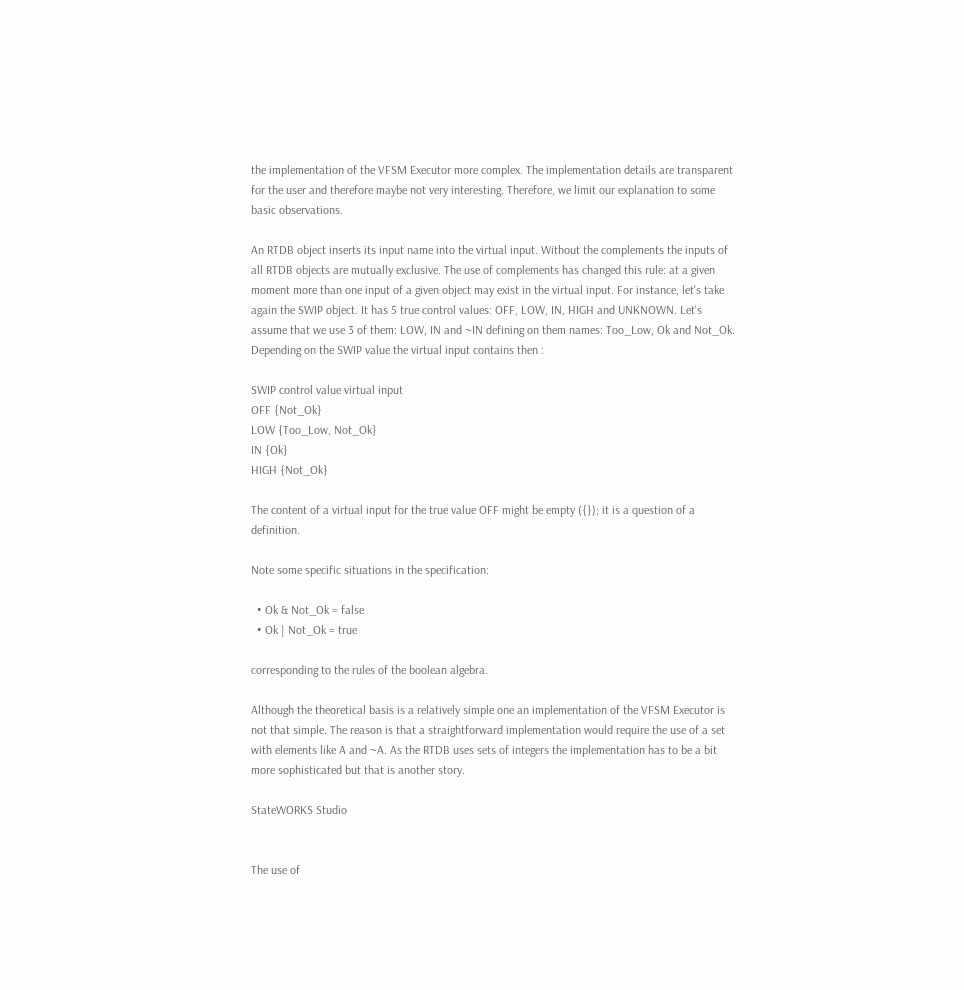the implementation of the VFSM Executor more complex. The implementation details are transparent for the user and therefore maybe not very interesting. Therefore, we limit our explanation to some basic observations.

An RTDB object inserts its input name into the virtual input. Without the complements the inputs of all RTDB objects are mutually exclusive. The use of complements has changed this rule: at a given moment more than one input of a given object may exist in the virtual input. For instance, let's take again the SWIP object. It has 5 true control values: OFF, LOW, IN, HIGH and UNKNOWN. Let's assume that we use 3 of them: LOW, IN and ~IN defining on them names: Too_Low, Ok and Not_Ok. Depending on the SWIP value the virtual input contains then :

SWIP control value virtual input
OFF {Not_Ok}
LOW {Too_Low, Not_Ok}
IN {Ok}
HIGH {Not_Ok}

The content of a virtual input for the true value OFF might be empty ({}); it is a question of a definition.

Note some specific situations in the specification:

  • Ok & Not_Ok = false
  • Ok | Not_Ok = true

corresponding to the rules of the boolean algebra.

Although the theoretical basis is a relatively simple one an implementation of the VFSM Executor is not that simple. The reason is that a straightforward implementation would require the use of a set with elements like A and ~A. As the RTDB uses sets of integers the implementation has to be a bit more sophisticated but that is another story.

StateWORKS Studio


The use of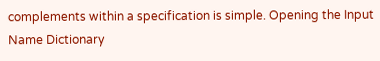complements within a specification is simple. Opening the Input Name Dictionary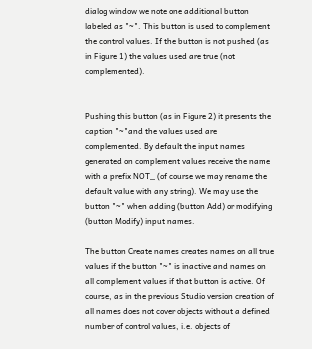dialog window we note one additional button labeled as "~". This button is used to complement the control values. If the button is not pushed (as in Figure 1) the values used are true (not complemented).


Pushing this button (as in Figure 2) it presents the caption "~"and the values used are complemented. By default the input names generated on complement values receive the name with a prefix NOT_ (of course we may rename the default value with any string). We may use the button "~" when adding (button Add) or modifying (button Modify) input names.

The button Create names creates names on all true values if the button "~" is inactive and names on all complement values if that button is active. Of course, as in the previous Studio version creation of all names does not cover objects without a defined number of control values, i.e. objects of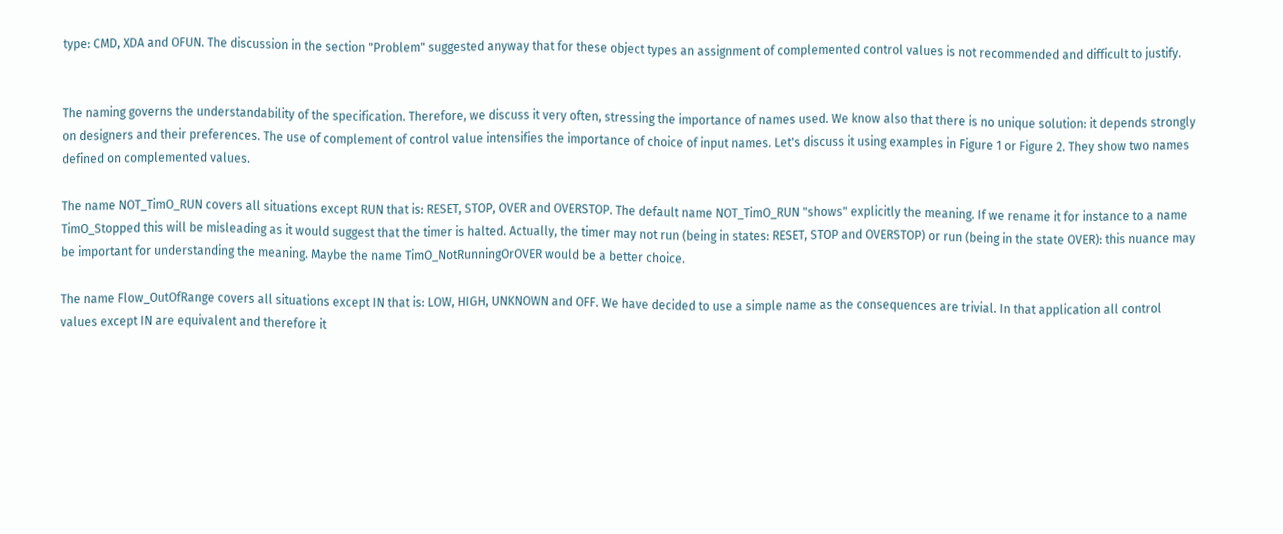type: CMD, XDA and OFUN. The discussion in the section "Problem" suggested anyway that for these object types an assignment of complemented control values is not recommended and difficult to justify.


The naming governs the understandability of the specification. Therefore, we discuss it very often, stressing the importance of names used. We know also that there is no unique solution: it depends strongly on designers and their preferences. The use of complement of control value intensifies the importance of choice of input names. Let's discuss it using examples in Figure 1 or Figure 2. They show two names defined on complemented values.

The name NOT_TimO_RUN covers all situations except RUN that is: RESET, STOP, OVER and OVERSTOP. The default name NOT_TimO_RUN "shows" explicitly the meaning. If we rename it for instance to a name TimO_Stopped this will be misleading as it would suggest that the timer is halted. Actually, the timer may not run (being in states: RESET, STOP and OVERSTOP) or run (being in the state OVER): this nuance may be important for understanding the meaning. Maybe the name TimO_NotRunningOrOVER would be a better choice.

The name Flow_OutOfRange covers all situations except IN that is: LOW, HIGH, UNKNOWN and OFF. We have decided to use a simple name as the consequences are trivial. In that application all control values except IN are equivalent and therefore it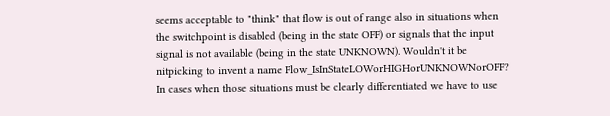seems acceptable to "think" that flow is out of range also in situations when the switchpoint is disabled (being in the state OFF) or signals that the input signal is not available (being in the state UNKNOWN). Wouldn't it be nitpicking to invent a name Flow_IsInStateLOWorHIGHorUNKNOWNorOFF? In cases when those situations must be clearly differentiated we have to use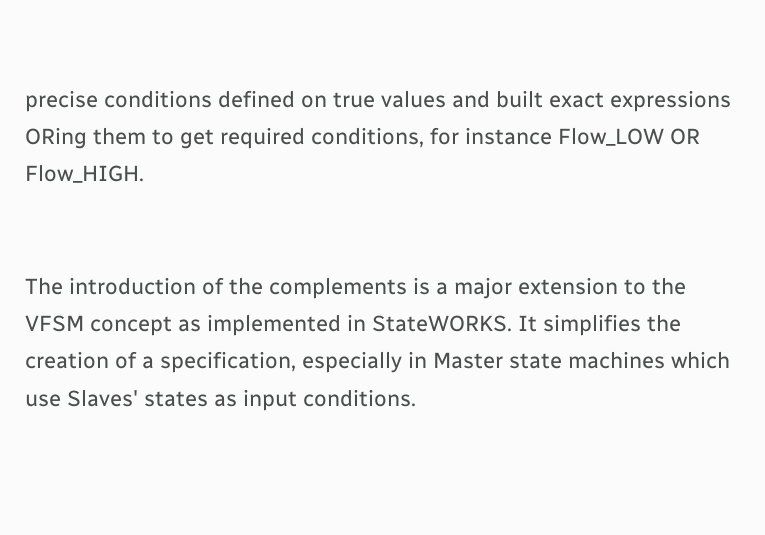precise conditions defined on true values and built exact expressions ORing them to get required conditions, for instance Flow_LOW OR Flow_HIGH.


The introduction of the complements is a major extension to the VFSM concept as implemented in StateWORKS. It simplifies the creation of a specification, especially in Master state machines which use Slaves' states as input conditions.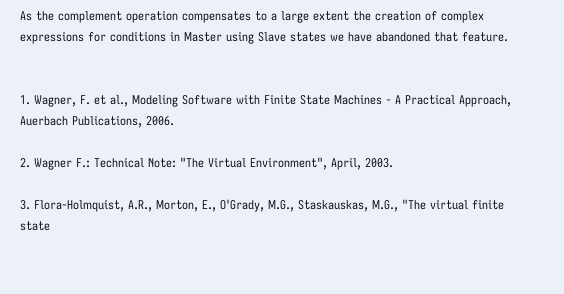As the complement operation compensates to a large extent the creation of complex expressions for conditions in Master using Slave states we have abandoned that feature.


1. Wagner, F. et al., Modeling Software with Finite State Machines - A Practical Approach,
Auerbach Publications, 2006.

2. Wagner F.: Technical Note: "The Virtual Environment", April, 2003.

3. Flora-Holmquist, A.R., Morton, E., O'Grady, M.G., Staskauskas, M.G., "The virtual finite state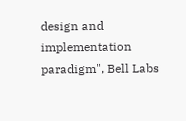design and implementation paradigm", Bell Labs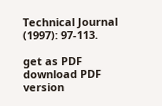Technical Journal (1997): 97-113.

get as PDF download PDF version